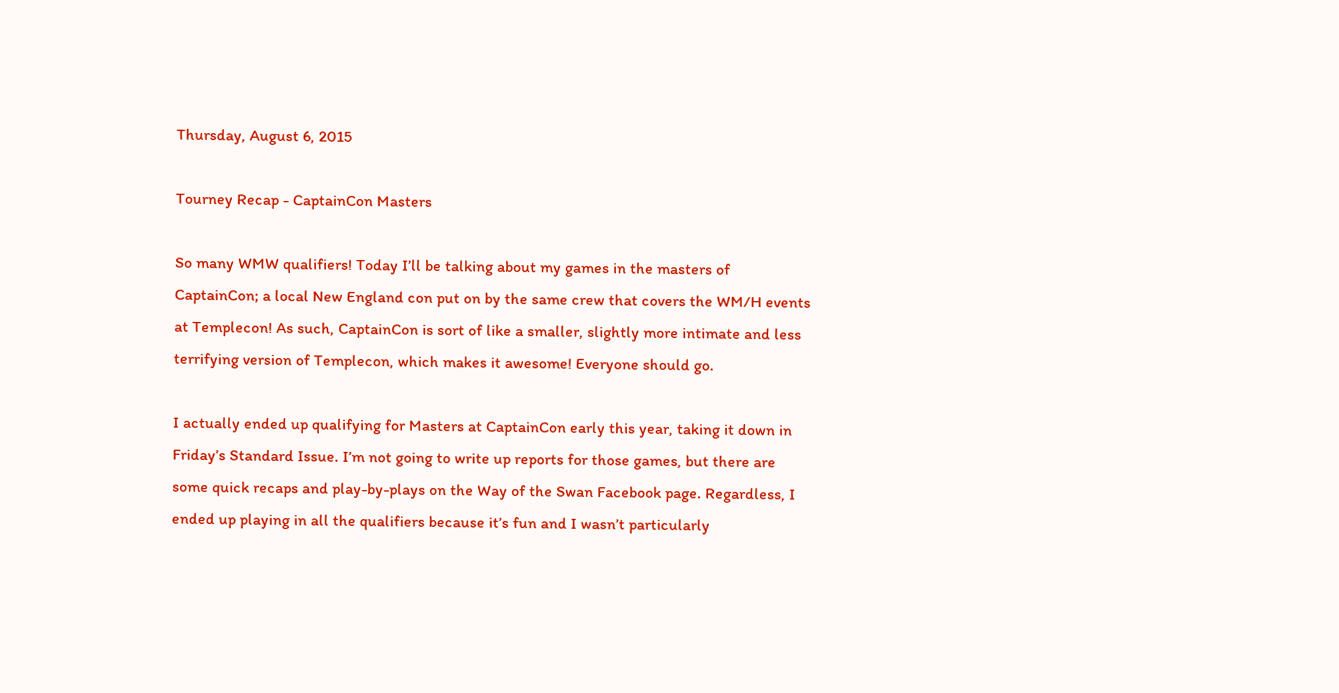Thursday, August 6, 2015

Tourney Recap - CaptainCon Masters

So many WMW qualifiers! Today I’ll be talking about my games in the masters of CaptainCon; a local New England con put on by the same crew that covers the WM/H events at Templecon! As such, CaptainCon is sort of like a smaller, slightly more intimate and less terrifying version of Templecon, which makes it awesome! Everyone should go.

I actually ended up qualifying for Masters at CaptainCon early this year, taking it down in Friday’s Standard Issue. I’m not going to write up reports for those games, but there are some quick recaps and play-by-plays on the Way of the Swan Facebook page. Regardless, I ended up playing in all the qualifiers because it’s fun and I wasn’t particularly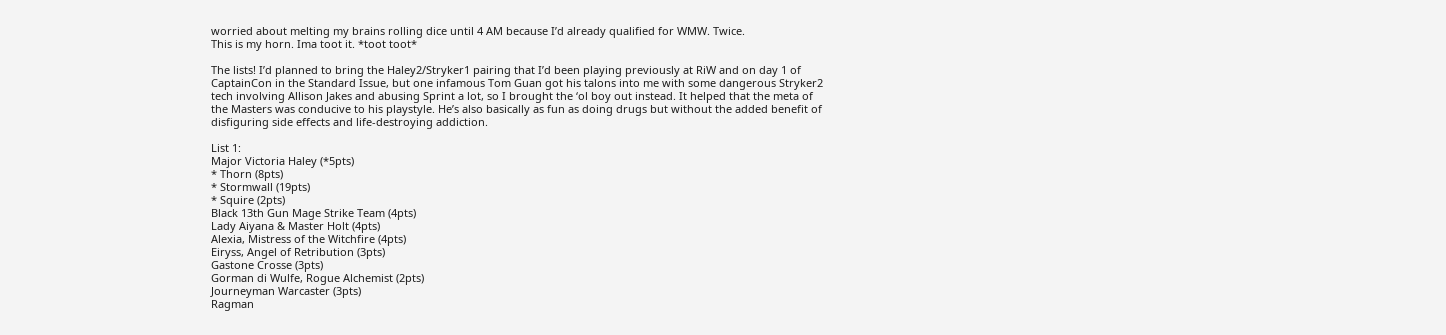worried about melting my brains rolling dice until 4 AM because I’d already qualified for WMW. Twice.
This is my horn. Ima toot it. *toot toot*

The lists! I’d planned to bring the Haley2/Stryker1 pairing that I’d been playing previously at RiW and on day 1 of CaptainCon in the Standard Issue, but one infamous Tom Guan got his talons into me with some dangerous Stryker2 tech involving Allison Jakes and abusing Sprint a lot, so I brought the ‘ol boy out instead. It helped that the meta of the Masters was conducive to his playstyle. He’s also basically as fun as doing drugs but without the added benefit of disfiguring side effects and life-destroying addiction.

List 1:
Major Victoria Haley (*5pts)
* Thorn (8pts)
* Stormwall (19pts)
* Squire (2pts)
Black 13th Gun Mage Strike Team (4pts)
Lady Aiyana & Master Holt (4pts)
Alexia, Mistress of the Witchfire (4pts)
Eiryss, Angel of Retribution (3pts)
Gastone Crosse (3pts)
Gorman di Wulfe, Rogue Alchemist (2pts)
Journeyman Warcaster (3pts)
Ragman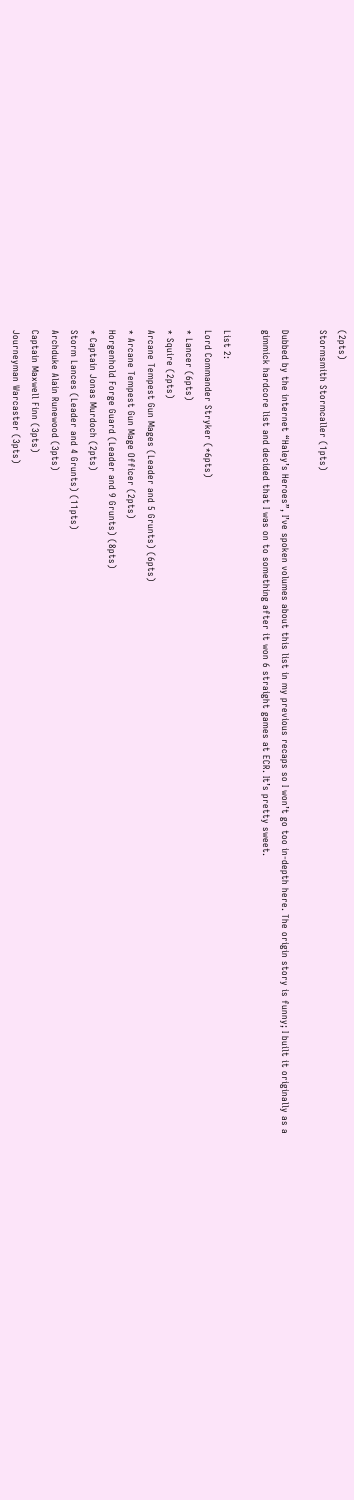(2pts)
Stormsmith Stormcaller (1pts)

Dubbed by the internet “Haley’s Heroes”, I’ve spoken volumes about this list in my previous recaps so I won’t go too in-depth here. The origin story is funny; I built it originally as a gimmick hardcore list and decided that I was on to something after it won 6 straight games at ECR. It’s pretty sweet.

List 2:
Lord Commander Stryker (*6pts)
* Lancer (6pts)
* Squire (2pts)
Arcane Tempest Gun Mages (Leader and 5 Grunts) (6pts)
* Arcane Tempest Gun Mage Officer (2pts)
Horgenhold Forge Guard (Leader and 9 Grunts) (8pts)
* Captain Jonas Murdoch (2pts)
Storm Lances (Leader and 4 Grunts) (11pts)
Archduke Alain Runewood (3pts)
Captain Maxwell Finn (3pts)
Journeyman Warcaster (3pts)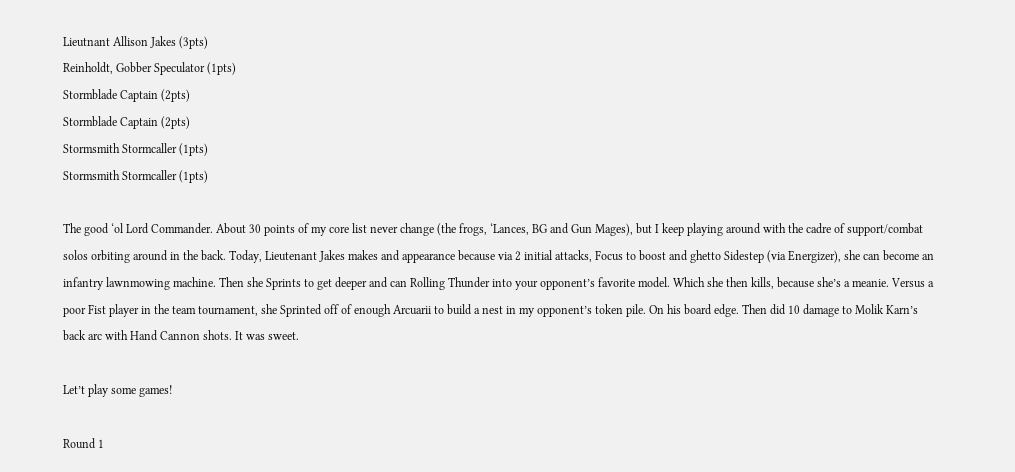Lieutnant Allison Jakes (3pts)
Reinholdt, Gobber Speculator (1pts)
Stormblade Captain (2pts)
Stormblade Captain (2pts)
Stormsmith Stormcaller (1pts)
Stormsmith Stormcaller (1pts)

The good ‘ol Lord Commander. About 30 points of my core list never change (the frogs, ‘Lances, BG and Gun Mages), but I keep playing around with the cadre of support/combat solos orbiting around in the back. Today, Lieutenant Jakes makes and appearance because via 2 initial attacks, Focus to boost and ghetto Sidestep (via Energizer), she can become an infantry lawnmowing machine. Then she Sprints to get deeper and can Rolling Thunder into your opponent’s favorite model. Which she then kills, because she’s a meanie. Versus a poor Fist player in the team tournament, she Sprinted off of enough Arcuarii to build a nest in my opponent’s token pile. On his board edge. Then did 10 damage to Molik Karn’s back arc with Hand Cannon shots. It was sweet.

Let’t play some games!

Round 1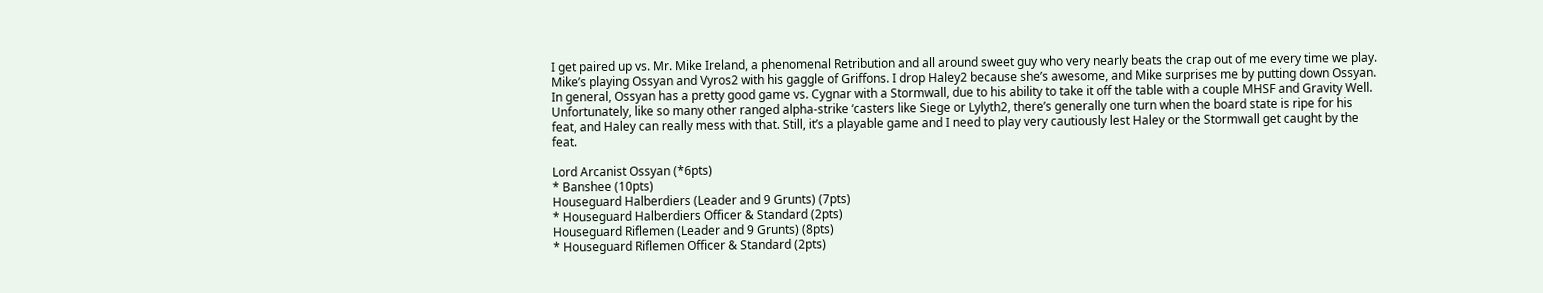I get paired up vs. Mr. Mike Ireland, a phenomenal Retribution and all around sweet guy who very nearly beats the crap out of me every time we play. Mike’s playing Ossyan and Vyros2 with his gaggle of Griffons. I drop Haley2 because she’s awesome, and Mike surprises me by putting down Ossyan. In general, Ossyan has a pretty good game vs. Cygnar with a Stormwall, due to his ability to take it off the table with a couple MHSF and Gravity Well. Unfortunately, like so many other ranged alpha-strike ‘casters like Siege or Lylyth2, there’s generally one turn when the board state is ripe for his feat, and Haley can really mess with that. Still, it’s a playable game and I need to play very cautiously lest Haley or the Stormwall get caught by the feat.

Lord Arcanist Ossyan (*6pts)
* Banshee (10pts)
Houseguard Halberdiers (Leader and 9 Grunts) (7pts)
* Houseguard Halberdiers Officer & Standard (2pts)
Houseguard Riflemen (Leader and 9 Grunts) (8pts)
* Houseguard Riflemen Officer & Standard (2pts)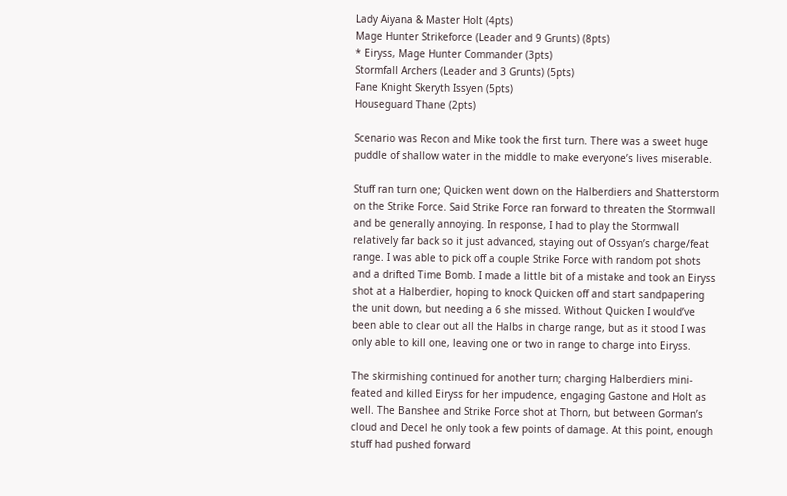Lady Aiyana & Master Holt (4pts)
Mage Hunter Strikeforce (Leader and 9 Grunts) (8pts)
* Eiryss, Mage Hunter Commander (3pts)
Stormfall Archers (Leader and 3 Grunts) (5pts)
Fane Knight Skeryth Issyen (5pts)
Houseguard Thane (2pts)

Scenario was Recon and Mike took the first turn. There was a sweet huge puddle of shallow water in the middle to make everyone’s lives miserable.

Stuff ran turn one; Quicken went down on the Halberdiers and Shatterstorm on the Strike Force. Said Strike Force ran forward to threaten the Stormwall and be generally annoying. In response, I had to play the Stormwall relatively far back so it just advanced, staying out of Ossyan’s charge/feat range. I was able to pick off a couple Strike Force with random pot shots and a drifted Time Bomb. I made a little bit of a mistake and took an Eiryss shot at a Halberdier, hoping to knock Quicken off and start sandpapering the unit down, but needing a 6 she missed. Without Quicken I would’ve been able to clear out all the Halbs in charge range, but as it stood I was only able to kill one, leaving one or two in range to charge into Eiryss.

The skirmishing continued for another turn; charging Halberdiers mini-feated and killed Eiryss for her impudence, engaging Gastone and Holt as well. The Banshee and Strike Force shot at Thorn, but between Gorman’s cloud and Decel he only took a few points of damage. At this point, enough stuff had pushed forward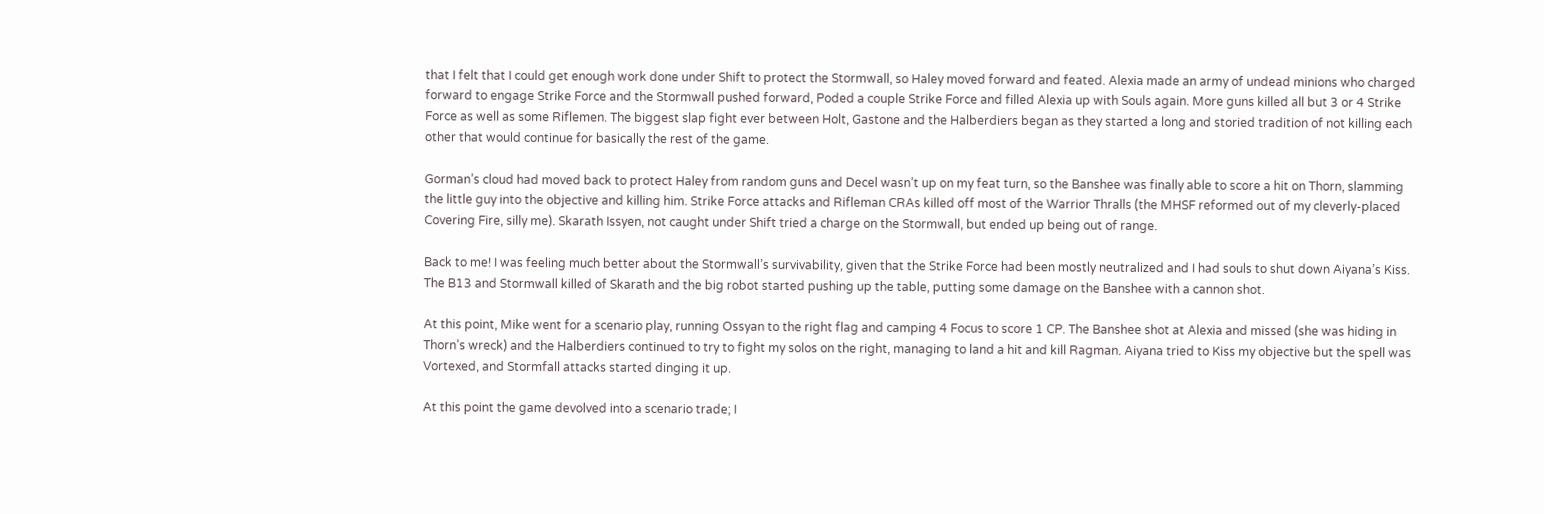that I felt that I could get enough work done under Shift to protect the Stormwall, so Haley moved forward and feated. Alexia made an army of undead minions who charged forward to engage Strike Force and the Stormwall pushed forward, Poded a couple Strike Force and filled Alexia up with Souls again. More guns killed all but 3 or 4 Strike Force as well as some Riflemen. The biggest slap fight ever between Holt, Gastone and the Halberdiers began as they started a long and storied tradition of not killing each other that would continue for basically the rest of the game.

Gorman’s cloud had moved back to protect Haley from random guns and Decel wasn’t up on my feat turn, so the Banshee was finally able to score a hit on Thorn, slamming the little guy into the objective and killing him. Strike Force attacks and Rifleman CRAs killed off most of the Warrior Thralls (the MHSF reformed out of my cleverly-placed Covering Fire, silly me). Skarath Issyen, not caught under Shift tried a charge on the Stormwall, but ended up being out of range.

Back to me! I was feeling much better about the Stormwall’s survivability, given that the Strike Force had been mostly neutralized and I had souls to shut down Aiyana’s Kiss. The B13 and Stormwall killed of Skarath and the big robot started pushing up the table, putting some damage on the Banshee with a cannon shot.

At this point, Mike went for a scenario play, running Ossyan to the right flag and camping 4 Focus to score 1 CP. The Banshee shot at Alexia and missed (she was hiding in Thorn’s wreck) and the Halberdiers continued to try to fight my solos on the right, managing to land a hit and kill Ragman. Aiyana tried to Kiss my objective but the spell was Vortexed, and Stormfall attacks started dinging it up.

At this point the game devolved into a scenario trade; I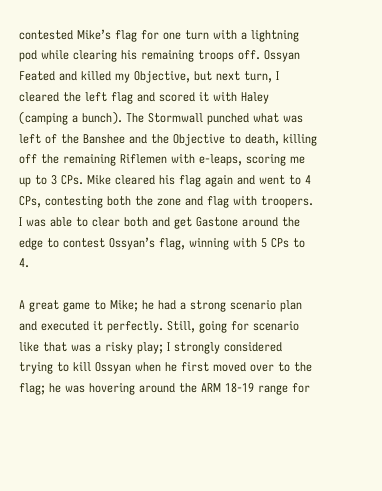contested Mike’s flag for one turn with a lightning pod while clearing his remaining troops off. Ossyan Feated and killed my Objective, but next turn, I cleared the left flag and scored it with Haley (camping a bunch). The Stormwall punched what was left of the Banshee and the Objective to death, killing off the remaining Riflemen with e-leaps, scoring me up to 3 CPs. Mike cleared his flag again and went to 4 CPs, contesting both the zone and flag with troopers. I was able to clear both and get Gastone around the edge to contest Ossyan’s flag, winning with 5 CPs to 4.

A great game to Mike; he had a strong scenario plan and executed it perfectly. Still, going for scenario like that was a risky play; I strongly considered trying to kill Ossyan when he first moved over to the flag; he was hovering around the ARM 18-19 range for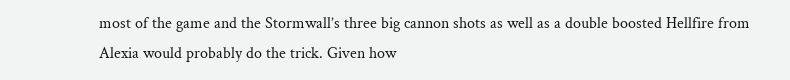most of the game and the Stormwall’s three big cannon shots as well as a double boosted Hellfire from Alexia would probably do the trick. Given how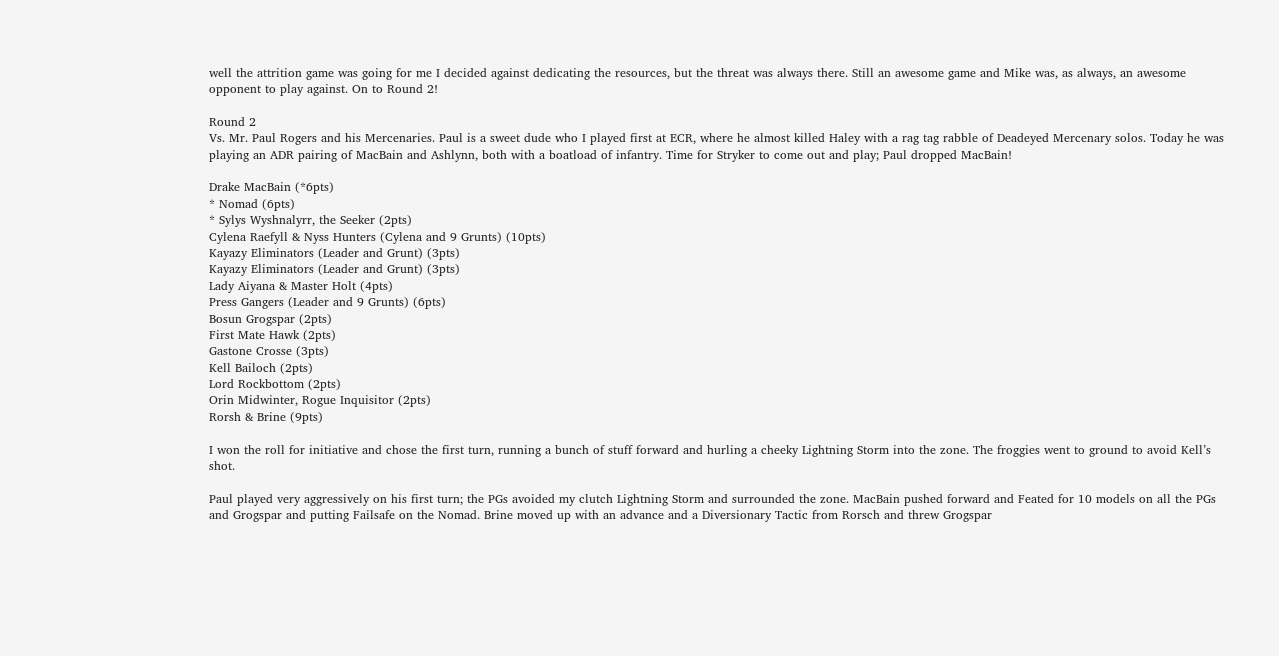well the attrition game was going for me I decided against dedicating the resources, but the threat was always there. Still an awesome game and Mike was, as always, an awesome opponent to play against. On to Round 2!

Round 2
Vs. Mr. Paul Rogers and his Mercenaries. Paul is a sweet dude who I played first at ECR, where he almost killed Haley with a rag tag rabble of Deadeyed Mercenary solos. Today he was playing an ADR pairing of MacBain and Ashlynn, both with a boatload of infantry. Time for Stryker to come out and play; Paul dropped MacBain!

Drake MacBain (*6pts)
* Nomad (6pts)
* Sylys Wyshnalyrr, the Seeker (2pts)
Cylena Raefyll & Nyss Hunters (Cylena and 9 Grunts) (10pts)
Kayazy Eliminators (Leader and Grunt) (3pts)
Kayazy Eliminators (Leader and Grunt) (3pts)
Lady Aiyana & Master Holt (4pts)
Press Gangers (Leader and 9 Grunts) (6pts)
Bosun Grogspar (2pts)
First Mate Hawk (2pts)
Gastone Crosse (3pts)
Kell Bailoch (2pts)
Lord Rockbottom (2pts)
Orin Midwinter, Rogue Inquisitor (2pts)
Rorsh & Brine (9pts)

I won the roll for initiative and chose the first turn, running a bunch of stuff forward and hurling a cheeky Lightning Storm into the zone. The froggies went to ground to avoid Kell’s shot.

Paul played very aggressively on his first turn; the PGs avoided my clutch Lightning Storm and surrounded the zone. MacBain pushed forward and Feated for 10 models on all the PGs and Grogspar and putting Failsafe on the Nomad. Brine moved up with an advance and a Diversionary Tactic from Rorsch and threw Grogspar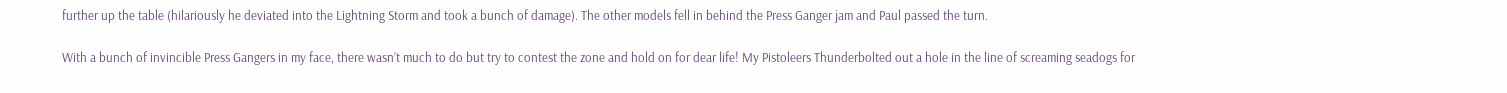further up the table (hilariously he deviated into the Lightning Storm and took a bunch of damage). The other models fell in behind the Press Ganger jam and Paul passed the turn.

With a bunch of invincible Press Gangers in my face, there wasn’t much to do but try to contest the zone and hold on for dear life! My Pistoleers Thunderbolted out a hole in the line of screaming seadogs for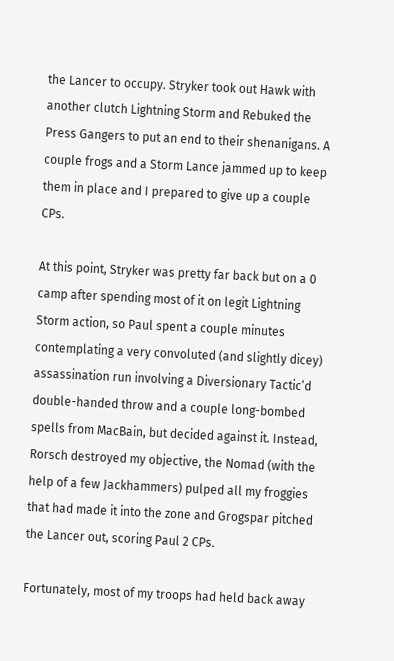the Lancer to occupy. Stryker took out Hawk with another clutch Lightning Storm and Rebuked the Press Gangers to put an end to their shenanigans. A couple frogs and a Storm Lance jammed up to keep them in place and I prepared to give up a couple CPs.

At this point, Stryker was pretty far back but on a 0 camp after spending most of it on legit Lightning Storm action, so Paul spent a couple minutes contemplating a very convoluted (and slightly dicey) assassination run involving a Diversionary Tactic’d double-handed throw and a couple long-bombed spells from MacBain, but decided against it. Instead, Rorsch destroyed my objective, the Nomad (with the help of a few Jackhammers) pulped all my froggies that had made it into the zone and Grogspar pitched the Lancer out, scoring Paul 2 CPs.

Fortunately, most of my troops had held back away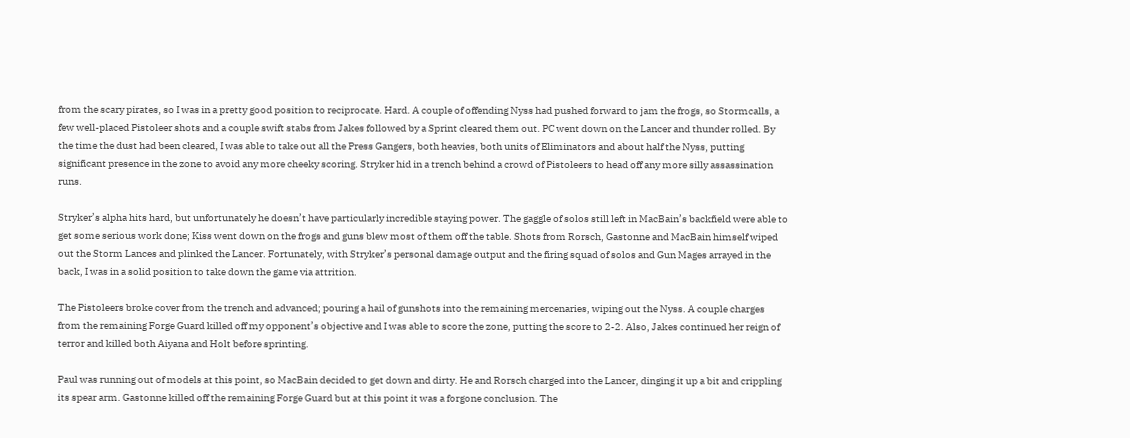from the scary pirates, so I was in a pretty good position to reciprocate. Hard. A couple of offending Nyss had pushed forward to jam the frogs, so Stormcalls, a few well-placed Pistoleer shots and a couple swift stabs from Jakes followed by a Sprint cleared them out. PC went down on the Lancer and thunder rolled. By the time the dust had been cleared, I was able to take out all the Press Gangers, both heavies, both units of Eliminators and about half the Nyss, putting significant presence in the zone to avoid any more cheeky scoring. Stryker hid in a trench behind a crowd of Pistoleers to head off any more silly assassination runs.

Stryker’s alpha hits hard, but unfortunately he doesn’t have particularly incredible staying power. The gaggle of solos still left in MacBain’s backfield were able to get some serious work done; Kiss went down on the frogs and guns blew most of them off the table. Shots from Rorsch, Gastonne and MacBain himself wiped out the Storm Lances and plinked the Lancer. Fortunately, with Stryker’s personal damage output and the firing squad of solos and Gun Mages arrayed in the back, I was in a solid position to take down the game via attrition.

The Pistoleers broke cover from the trench and advanced; pouring a hail of gunshots into the remaining mercenaries, wiping out the Nyss. A couple charges from the remaining Forge Guard killed off my opponent’s objective and I was able to score the zone, putting the score to 2-2. Also, Jakes continued her reign of terror and killed both Aiyana and Holt before sprinting.

Paul was running out of models at this point, so MacBain decided to get down and dirty. He and Rorsch charged into the Lancer, dinging it up a bit and crippling its spear arm. Gastonne killed off the remaining Forge Guard but at this point it was a forgone conclusion. The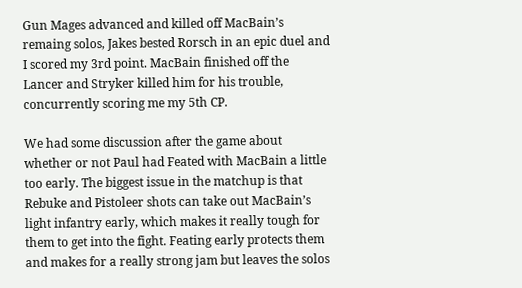Gun Mages advanced and killed off MacBain’s remaing solos, Jakes bested Rorsch in an epic duel and I scored my 3rd point. MacBain finished off the Lancer and Stryker killed him for his trouble, concurrently scoring me my 5th CP.

We had some discussion after the game about whether or not Paul had Feated with MacBain a little too early. The biggest issue in the matchup is that Rebuke and Pistoleer shots can take out MacBain’s light infantry early, which makes it really tough for them to get into the fight. Feating early protects them and makes for a really strong jam but leaves the solos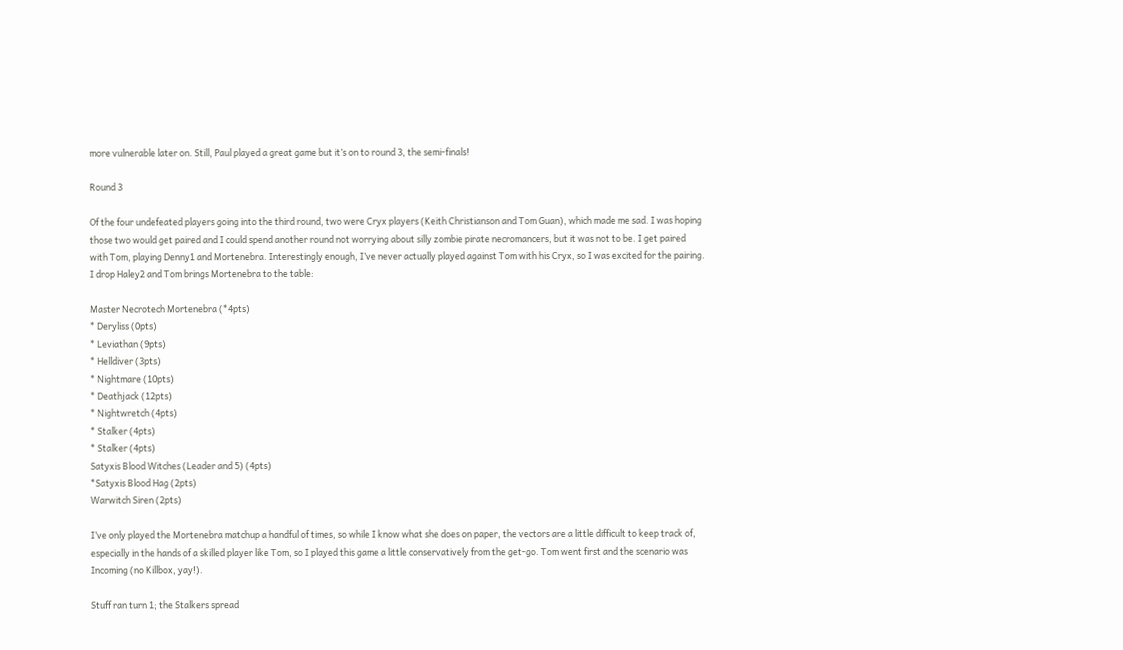more vulnerable later on. Still, Paul played a great game but it’s on to round 3, the semi-finals!

Round 3

Of the four undefeated players going into the third round, two were Cryx players (Keith Christianson and Tom Guan), which made me sad. I was hoping those two would get paired and I could spend another round not worrying about silly zombie pirate necromancers, but it was not to be. I get paired with Tom, playing Denny1 and Mortenebra. Interestingly enough, I’ve never actually played against Tom with his Cryx, so I was excited for the pairing. I drop Haley2 and Tom brings Mortenebra to the table:

Master Necrotech Mortenebra (*4pts)
* Deryliss (0pts)
* Leviathan (9pts)
* Helldiver (3pts)
* Nightmare (10pts)
* Deathjack (12pts)
* Nightwretch (4pts)
* Stalker (4pts)
* Stalker (4pts)
Satyxis Blood Witches (Leader and 5) (4pts)
*Satyxis Blood Hag (2pts)
Warwitch Siren (2pts)

I’ve only played the Mortenebra matchup a handful of times, so while I know what she does on paper, the vectors are a little difficult to keep track of, especially in the hands of a skilled player like Tom, so I played this game a little conservatively from the get-go. Tom went first and the scenario was Incoming (no Killbox, yay!).

Stuff ran turn 1; the Stalkers spread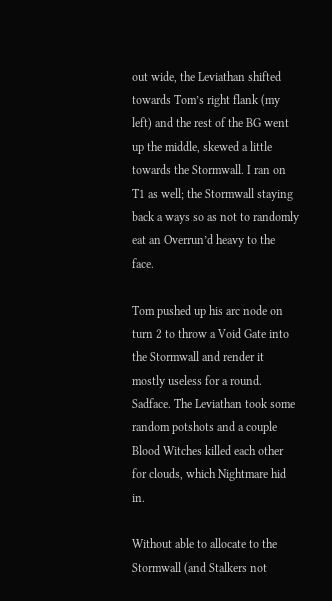out wide, the Leviathan shifted towards Tom’s right flank (my left) and the rest of the BG went up the middle, skewed a little towards the Stormwall. I ran on T1 as well; the Stormwall staying back a ways so as not to randomly eat an Overrun’d heavy to the face.

Tom pushed up his arc node on turn 2 to throw a Void Gate into the Stormwall and render it mostly useless for a round. Sadface. The Leviathan took some random potshots and a couple Blood Witches killed each other for clouds, which Nightmare hid in.

Without able to allocate to the Stormwall (and Stalkers not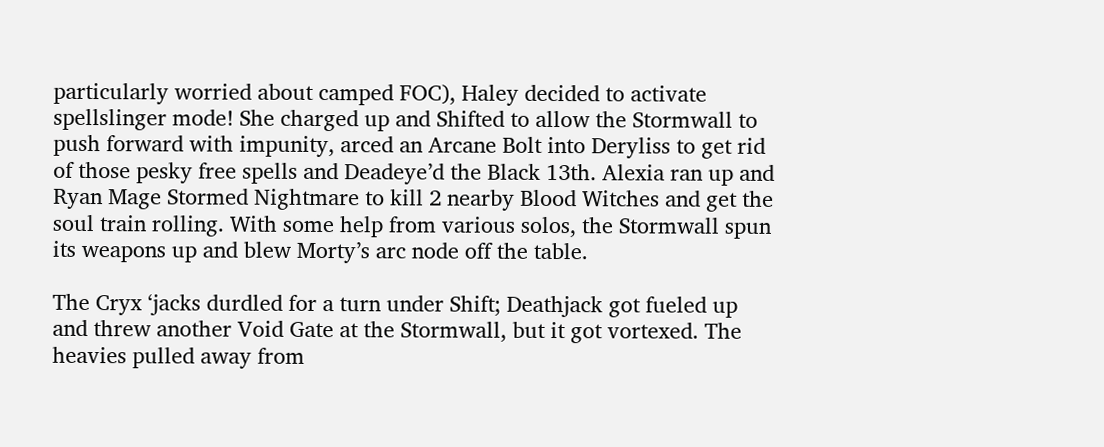particularly worried about camped FOC), Haley decided to activate spellslinger mode! She charged up and Shifted to allow the Stormwall to push forward with impunity, arced an Arcane Bolt into Deryliss to get rid of those pesky free spells and Deadeye’d the Black 13th. Alexia ran up and Ryan Mage Stormed Nightmare to kill 2 nearby Blood Witches and get the soul train rolling. With some help from various solos, the Stormwall spun its weapons up and blew Morty’s arc node off the table.

The Cryx ‘jacks durdled for a turn under Shift; Deathjack got fueled up and threw another Void Gate at the Stormwall, but it got vortexed. The heavies pulled away from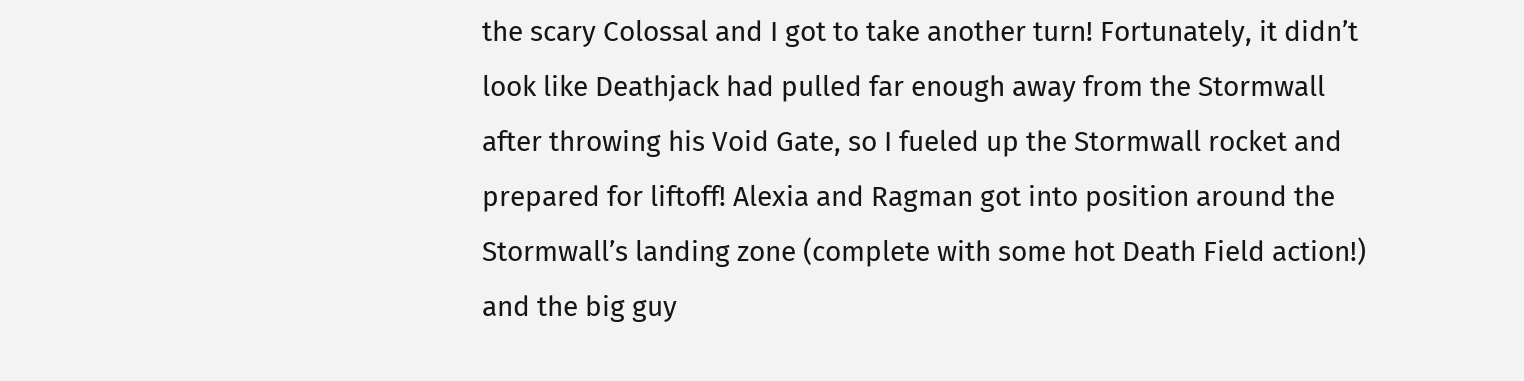the scary Colossal and I got to take another turn! Fortunately, it didn’t look like Deathjack had pulled far enough away from the Stormwall after throwing his Void Gate, so I fueled up the Stormwall rocket and prepared for liftoff! Alexia and Ragman got into position around the Stormwall’s landing zone (complete with some hot Death Field action!) and the big guy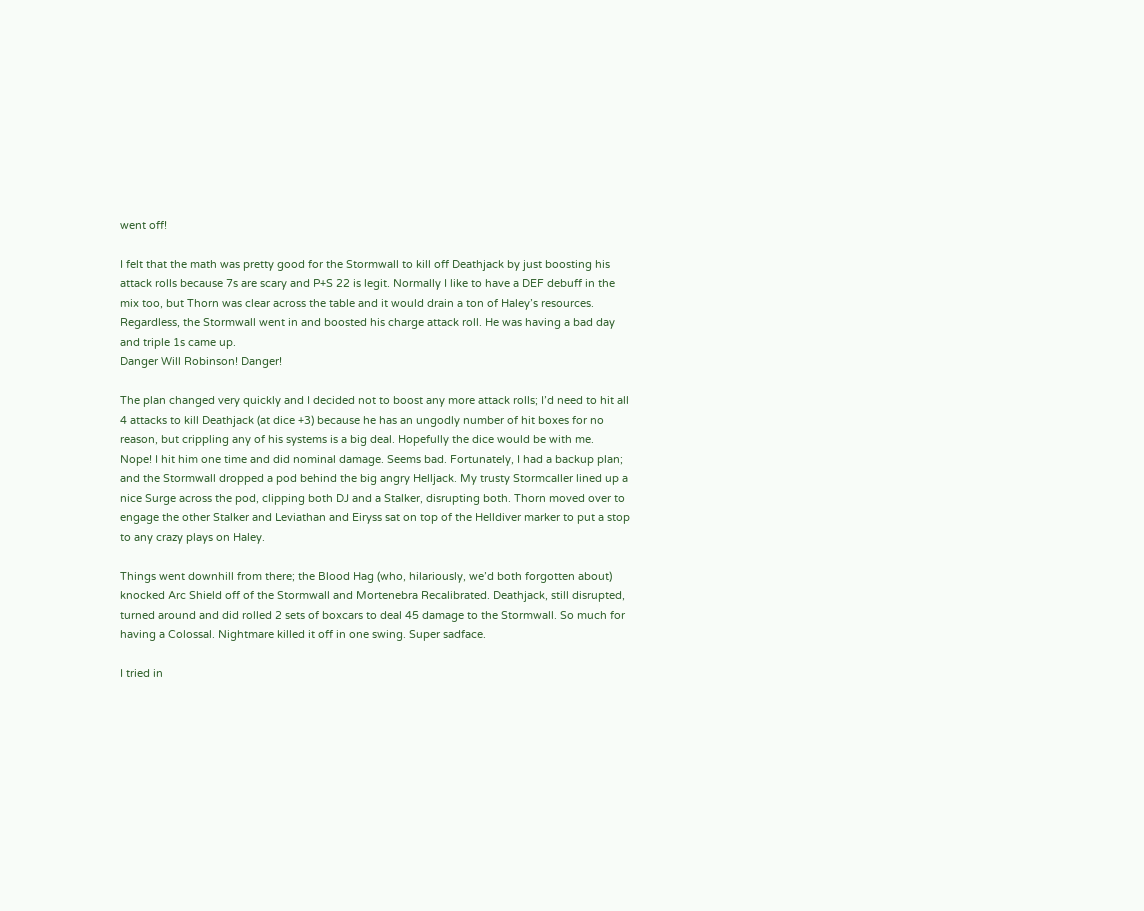went off!

I felt that the math was pretty good for the Stormwall to kill off Deathjack by just boosting his attack rolls because 7s are scary and P+S 22 is legit. Normally I like to have a DEF debuff in the mix too, but Thorn was clear across the table and it would drain a ton of Haley’s resources. Regardless, the Stormwall went in and boosted his charge attack roll. He was having a bad day and triple 1s came up.
Danger Will Robinson! Danger!

The plan changed very quickly and I decided not to boost any more attack rolls; I’d need to hit all 4 attacks to kill Deathjack (at dice +3) because he has an ungodly number of hit boxes for no reason, but crippling any of his systems is a big deal. Hopefully the dice would be with me.
Nope! I hit him one time and did nominal damage. Seems bad. Fortunately, I had a backup plan; and the Stormwall dropped a pod behind the big angry Helljack. My trusty Stormcaller lined up a nice Surge across the pod, clipping both DJ and a Stalker, disrupting both. Thorn moved over to engage the other Stalker and Leviathan and Eiryss sat on top of the Helldiver marker to put a stop to any crazy plays on Haley.

Things went downhill from there; the Blood Hag (who, hilariously, we’d both forgotten about) knocked Arc Shield off of the Stormwall and Mortenebra Recalibrated. Deathjack, still disrupted, turned around and did rolled 2 sets of boxcars to deal 45 damage to the Stormwall. So much for having a Colossal. Nightmare killed it off in one swing. Super sadface.

I tried in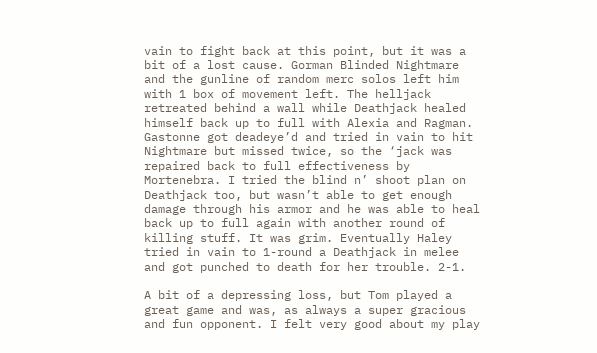vain to fight back at this point, but it was a bit of a lost cause. Gorman Blinded Nightmare and the gunline of random merc solos left him with 1 box of movement left. The helljack retreated behind a wall while Deathjack healed himself back up to full with Alexia and Ragman. Gastonne got deadeye’d and tried in vain to hit Nightmare but missed twice, so the ‘jack was repaired back to full effectiveness by Mortenebra. I tried the blind n’ shoot plan on Deathjack too, but wasn’t able to get enough damage through his armor and he was able to heal back up to full again with another round of killing stuff. It was grim. Eventually Haley tried in vain to 1-round a Deathjack in melee and got punched to death for her trouble. 2-1.

A bit of a depressing loss, but Tom played a great game and was, as always a super gracious and fun opponent. I felt very good about my play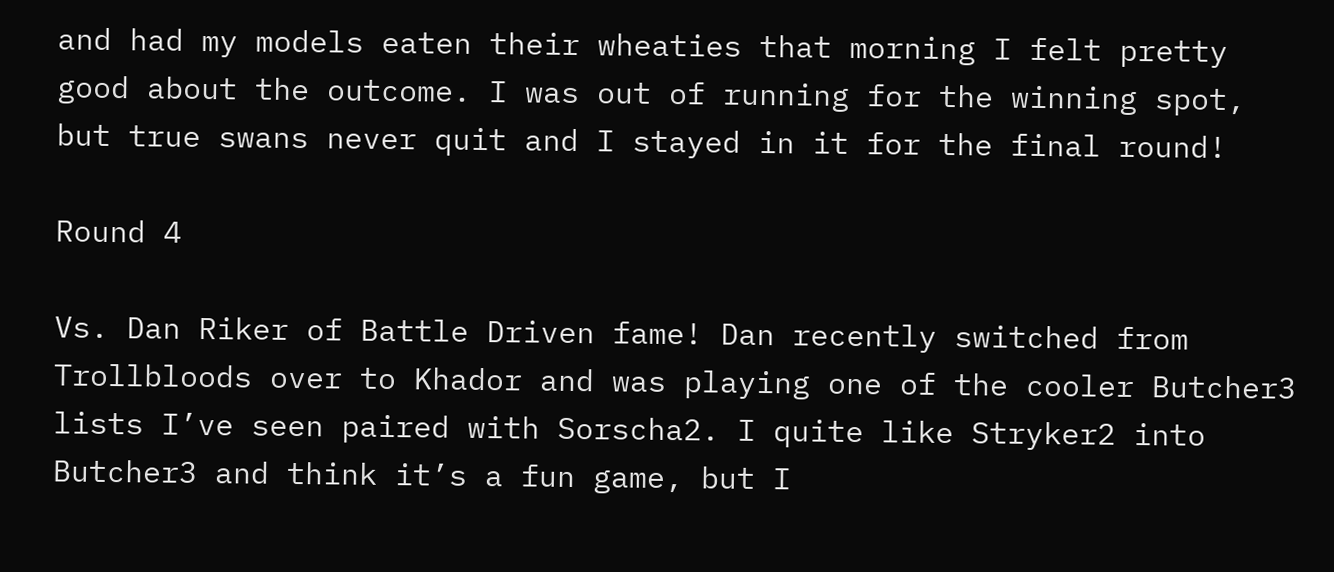and had my models eaten their wheaties that morning I felt pretty good about the outcome. I was out of running for the winning spot, but true swans never quit and I stayed in it for the final round!

Round 4

Vs. Dan Riker of Battle Driven fame! Dan recently switched from Trollbloods over to Khador and was playing one of the cooler Butcher3 lists I’ve seen paired with Sorscha2. I quite like Stryker2 into Butcher3 and think it’s a fun game, but I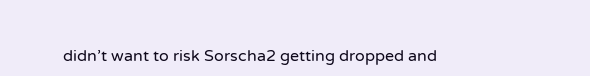didn’t want to risk Sorscha2 getting dropped and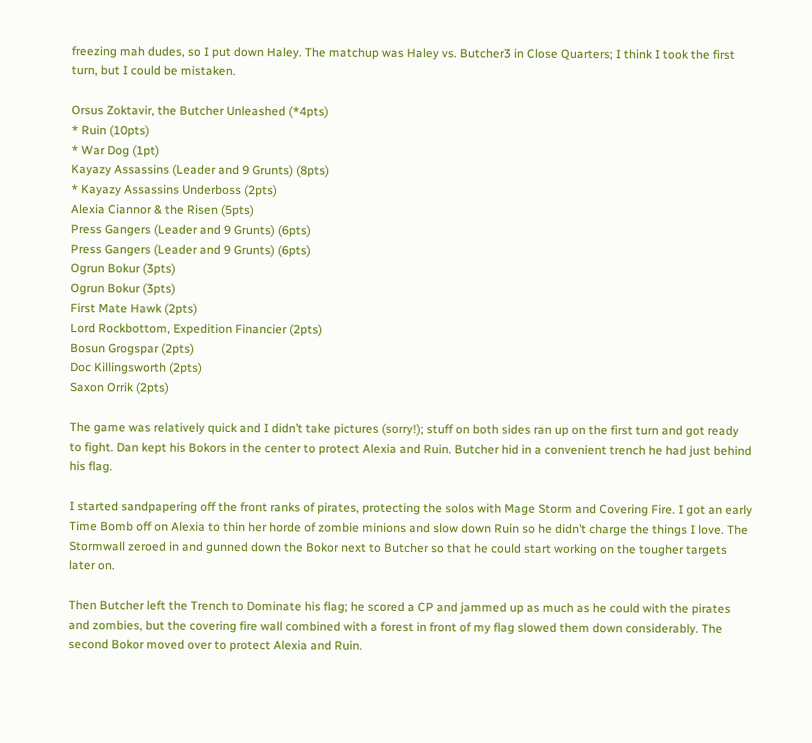freezing mah dudes, so I put down Haley. The matchup was Haley vs. Butcher3 in Close Quarters; I think I took the first turn, but I could be mistaken.

Orsus Zoktavir, the Butcher Unleashed (*4pts)
* Ruin (10pts)
* War Dog (1pt)
Kayazy Assassins (Leader and 9 Grunts) (8pts)
* Kayazy Assassins Underboss (2pts)
Alexia Ciannor & the Risen (5pts)
Press Gangers (Leader and 9 Grunts) (6pts)
Press Gangers (Leader and 9 Grunts) (6pts)
Ogrun Bokur (3pts)
Ogrun Bokur (3pts)
First Mate Hawk (2pts)
Lord Rockbottom, Expedition Financier (2pts)
Bosun Grogspar (2pts)
Doc Killingsworth (2pts)
Saxon Orrik (2pts)

The game was relatively quick and I didn’t take pictures (sorry!); stuff on both sides ran up on the first turn and got ready to fight. Dan kept his Bokors in the center to protect Alexia and Ruin. Butcher hid in a convenient trench he had just behind his flag.

I started sandpapering off the front ranks of pirates, protecting the solos with Mage Storm and Covering Fire. I got an early Time Bomb off on Alexia to thin her horde of zombie minions and slow down Ruin so he didn’t charge the things I love. The Stormwall zeroed in and gunned down the Bokor next to Butcher so that he could start working on the tougher targets later on.

Then Butcher left the Trench to Dominate his flag; he scored a CP and jammed up as much as he could with the pirates and zombies, but the covering fire wall combined with a forest in front of my flag slowed them down considerably. The second Bokor moved over to protect Alexia and Ruin.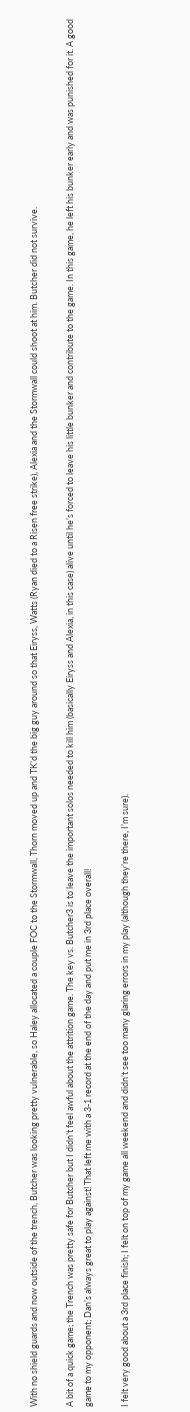With no shield guards and now outside of the trench, Butcher was looking pretty vulnerable, so Haley allocated a couple FOC to the Stormwall, Thorn moved up and TK’d the big guy around so that Eiryss, Watts (Ryan died to a Risen free strike), Alexia and the Stormwall could shoot at him. Butcher did not survive.

A bit of a quick game; the Trench was pretty safe for Butcher but I didn’t feel awful about the attrition game. The key vs. Butcher3 is to leave the important solos needed to kill him (basically Eiryss and Alexia, in this case) alive until he’s forced to leave his little bunker and contribute to the game. In this game, he left his bunker early and was punished for it. A good game to my opponent; Dan’s always great to play against! That left me with a 3-1 record at the end of the day and put me in 3rd place overall!

I felt very good about a 3rd place finish; I felt on top of my game all weekend and didn’t see too many glaring errors in my play (although they’re there, I’m sure).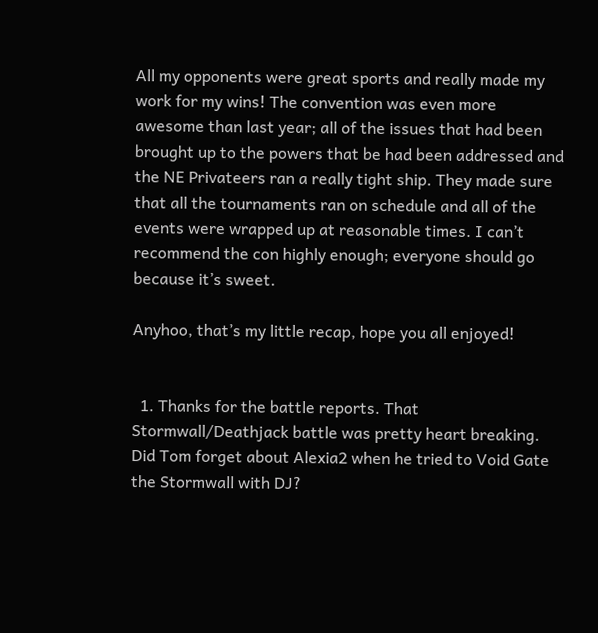All my opponents were great sports and really made my work for my wins! The convention was even more awesome than last year; all of the issues that had been brought up to the powers that be had been addressed and the NE Privateers ran a really tight ship. They made sure that all the tournaments ran on schedule and all of the events were wrapped up at reasonable times. I can’t recommend the con highly enough; everyone should go because it’s sweet.

Anyhoo, that’s my little recap, hope you all enjoyed!


  1. Thanks for the battle reports. That Stormwall/Deathjack battle was pretty heart breaking. Did Tom forget about Alexia2 when he tried to Void Gate the Stormwall with DJ?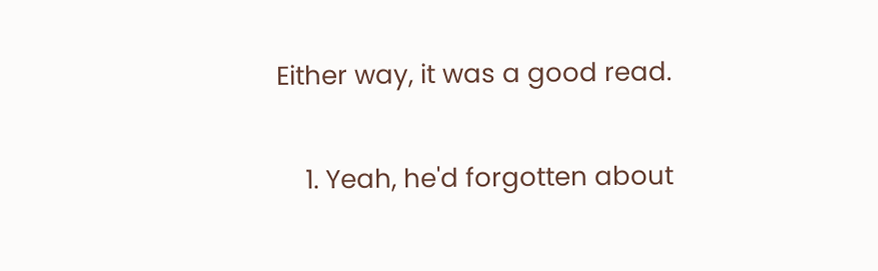Either way, it was a good read.

    1. Yeah, he'd forgotten about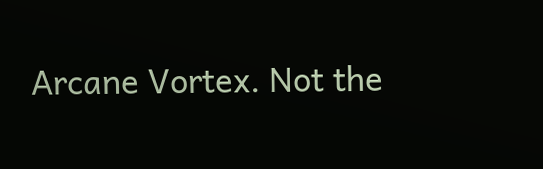Arcane Vortex. Not the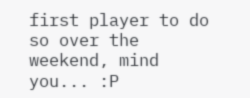first player to do so over the weekend, mind you... :P